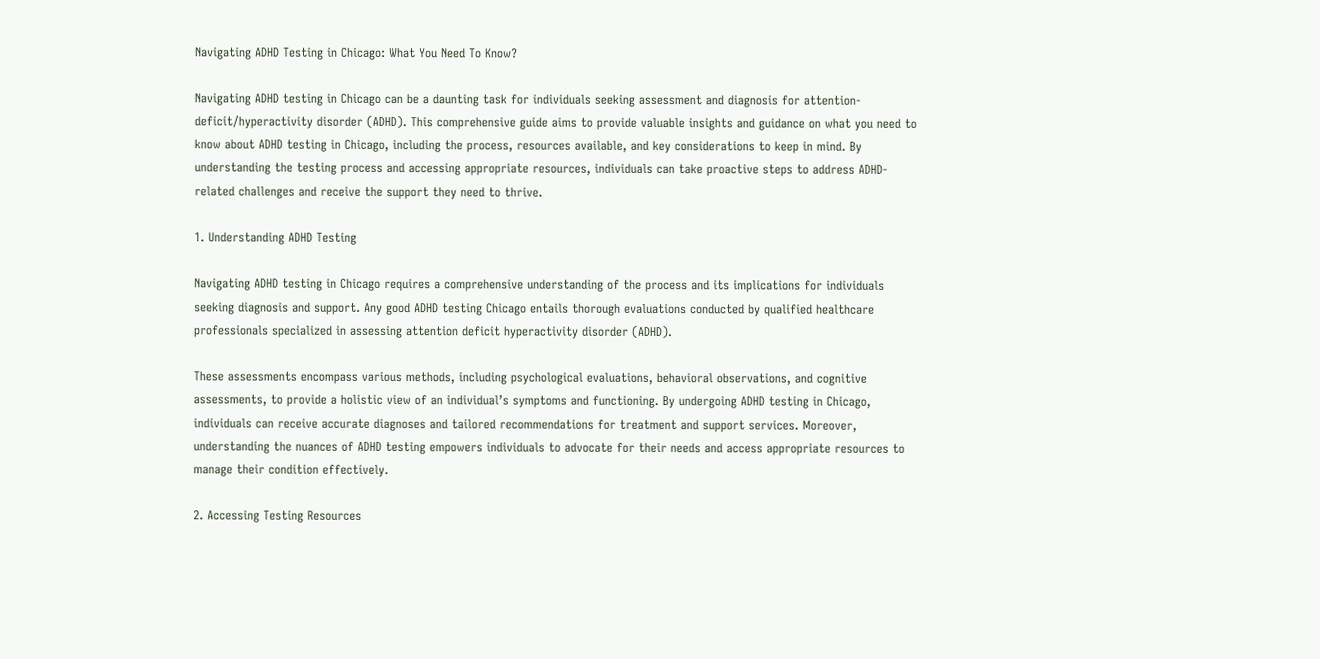Navigating ADHD Testing in Chicago: What You Need To Know?

Navigating ADHD testing in Chicago can be a daunting task for individuals seeking assessment and diagnosis for attention-deficit/hyperactivity disorder (ADHD). This comprehensive guide aims to provide valuable insights and guidance on what you need to know about ADHD testing in Chicago, including the process, resources available, and key considerations to keep in mind. By understanding the testing process and accessing appropriate resources, individuals can take proactive steps to address ADHD-related challenges and receive the support they need to thrive.

1. Understanding ADHD Testing

Navigating ADHD testing in Chicago requires a comprehensive understanding of the process and its implications for individuals seeking diagnosis and support. Any good ADHD testing Chicago entails thorough evaluations conducted by qualified healthcare professionals specialized in assessing attention deficit hyperactivity disorder (ADHD).

These assessments encompass various methods, including psychological evaluations, behavioral observations, and cognitive assessments, to provide a holistic view of an individual’s symptoms and functioning. By undergoing ADHD testing in Chicago, individuals can receive accurate diagnoses and tailored recommendations for treatment and support services. Moreover, understanding the nuances of ADHD testing empowers individuals to advocate for their needs and access appropriate resources to manage their condition effectively.

2. Accessing Testing Resources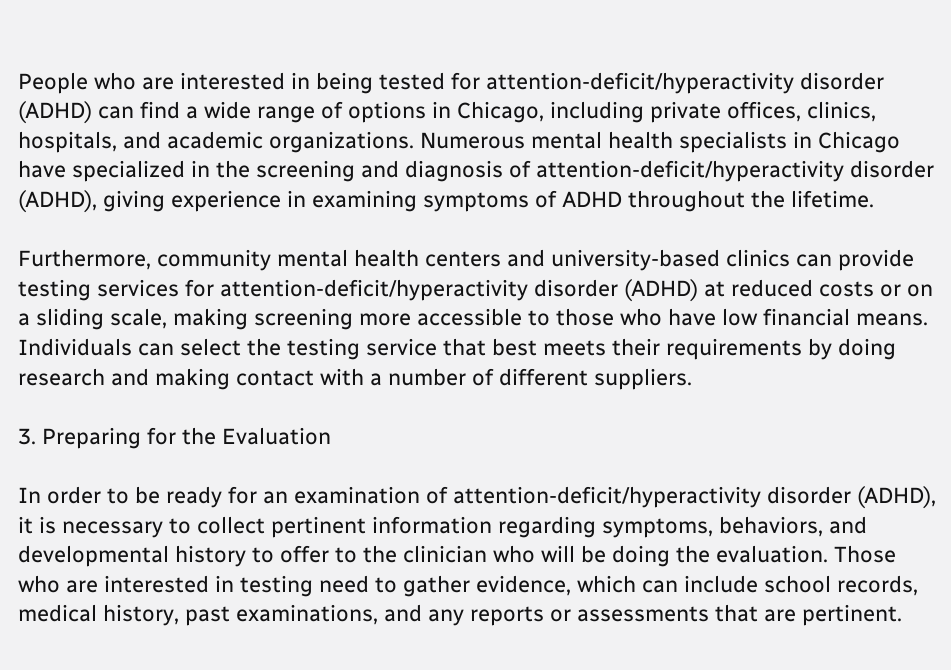People who are interested in being tested for attention-deficit/hyperactivity disorder (ADHD) can find a wide range of options in Chicago, including private offices, clinics, hospitals, and academic organizations. Numerous mental health specialists in Chicago have specialized in the screening and diagnosis of attention-deficit/hyperactivity disorder (ADHD), giving experience in examining symptoms of ADHD throughout the lifetime.

Furthermore, community mental health centers and university-based clinics can provide testing services for attention-deficit/hyperactivity disorder (ADHD) at reduced costs or on a sliding scale, making screening more accessible to those who have low financial means. Individuals can select the testing service that best meets their requirements by doing research and making contact with a number of different suppliers.

3. Preparing for the Evaluation

In order to be ready for an examination of attention-deficit/hyperactivity disorder (ADHD), it is necessary to collect pertinent information regarding symptoms, behaviors, and developmental history to offer to the clinician who will be doing the evaluation. Those who are interested in testing need to gather evidence, which can include school records, medical history, past examinations, and any reports or assessments that are pertinent.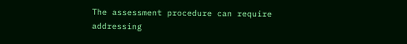The assessment procedure can require addressing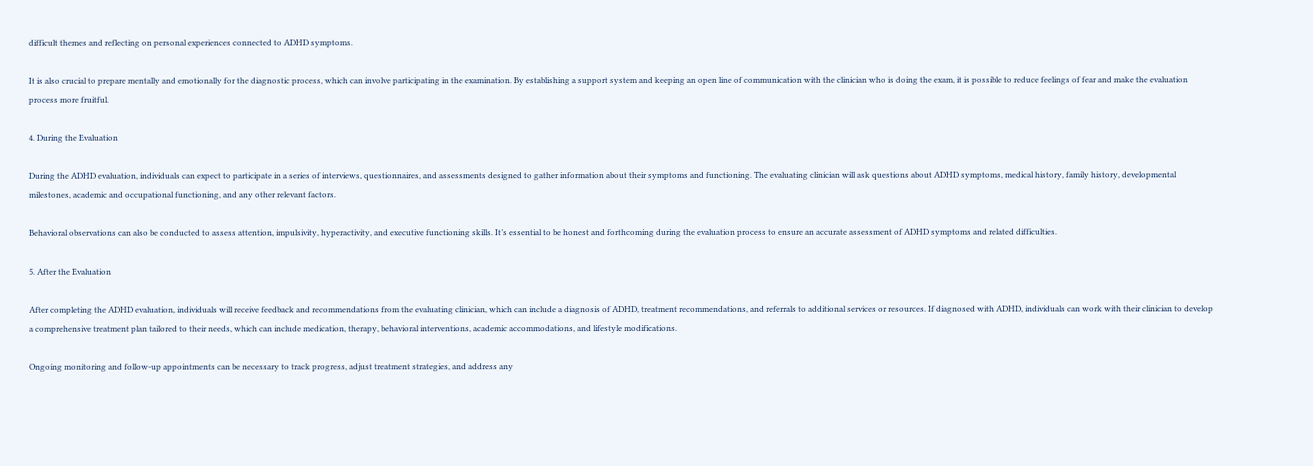difficult themes and reflecting on personal experiences connected to ADHD symptoms.

It is also crucial to prepare mentally and emotionally for the diagnostic process, which can involve participating in the examination. By establishing a support system and keeping an open line of communication with the clinician who is doing the exam, it is possible to reduce feelings of fear and make the evaluation process more fruitful.

4. During the Evaluation

During the ADHD evaluation, individuals can expect to participate in a series of interviews, questionnaires, and assessments designed to gather information about their symptoms and functioning. The evaluating clinician will ask questions about ADHD symptoms, medical history, family history, developmental milestones, academic and occupational functioning, and any other relevant factors.

Behavioral observations can also be conducted to assess attention, impulsivity, hyperactivity, and executive functioning skills. It’s essential to be honest and forthcoming during the evaluation process to ensure an accurate assessment of ADHD symptoms and related difficulties.

5. After the Evaluation

After completing the ADHD evaluation, individuals will receive feedback and recommendations from the evaluating clinician, which can include a diagnosis of ADHD, treatment recommendations, and referrals to additional services or resources. If diagnosed with ADHD, individuals can work with their clinician to develop a comprehensive treatment plan tailored to their needs, which can include medication, therapy, behavioral interventions, academic accommodations, and lifestyle modifications.

Ongoing monitoring and follow-up appointments can be necessary to track progress, adjust treatment strategies, and address any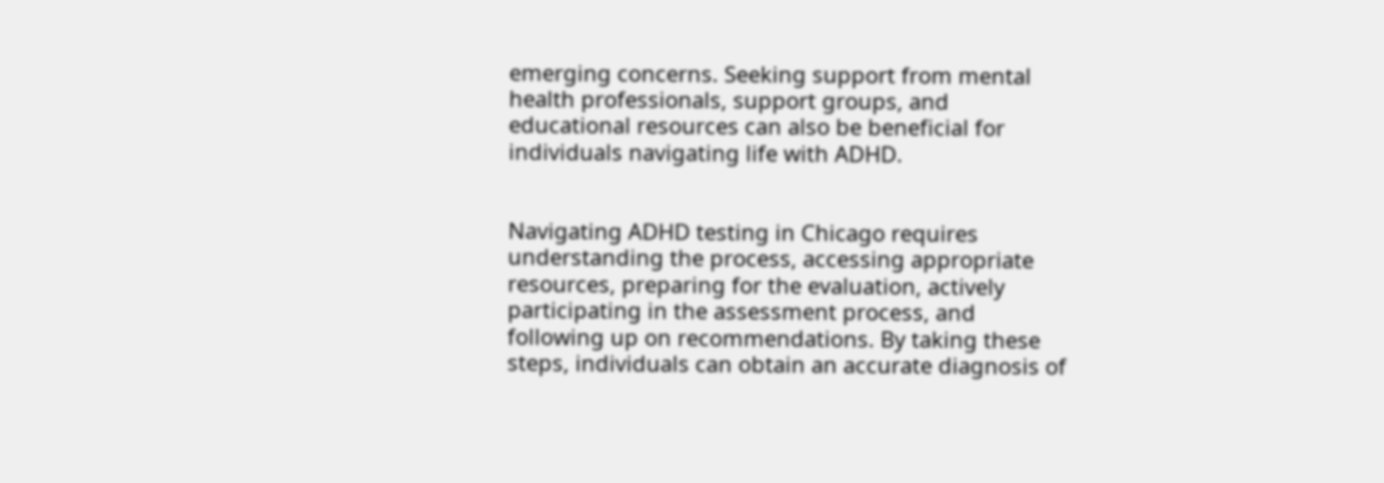emerging concerns. Seeking support from mental health professionals, support groups, and educational resources can also be beneficial for individuals navigating life with ADHD.


Navigating ADHD testing in Chicago requires understanding the process, accessing appropriate resources, preparing for the evaluation, actively participating in the assessment process, and following up on recommendations. By taking these steps, individuals can obtain an accurate diagnosis of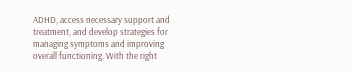ADHD, access necessary support and treatment, and develop strategies for managing symptoms and improving overall functioning. With the right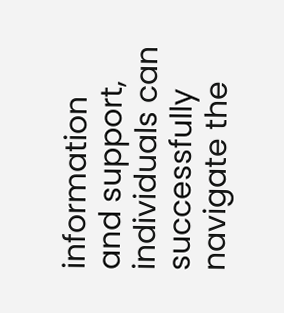information and support, individuals can successfully navigate the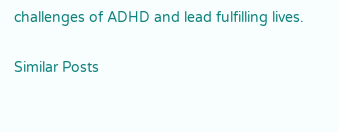challenges of ADHD and lead fulfilling lives.

Similar Posts